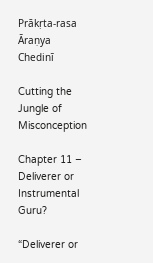Prākṛta-rasa Āraṇya Chedinī

Cutting the Jungle of Misconception

Chapter 11 – Deliverer or Instrumental Guru?

“Deliverer or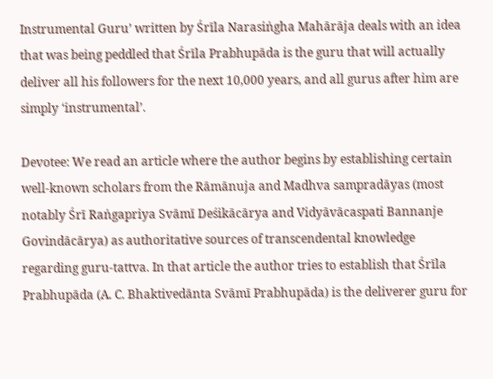Instrumental Guru’ written by Śrīla Narasiṅgha Mahārāja deals with an idea that was being peddled that Śrīla Prabhupāda is the guru that will actually deliver all his followers for the next 10,000 years, and all gurus after him are simply ‘instrumental’.

Devotee: We read an article where the author begins by establishing certain well-known scholars from the Rāmānuja and Madhva sampradāyas (most notably Śrī Raṅgapriya Svāmī Deśikācārya and Vidyāvācaspati Bannanje Govindācārya) as authoritative sources of transcendental knowledge regarding guru-tattva. In that article the author tries to establish that Śrīla Prabhupāda (A. C. Bhaktivedānta Svāmī Prabhupāda) is the deliverer guru for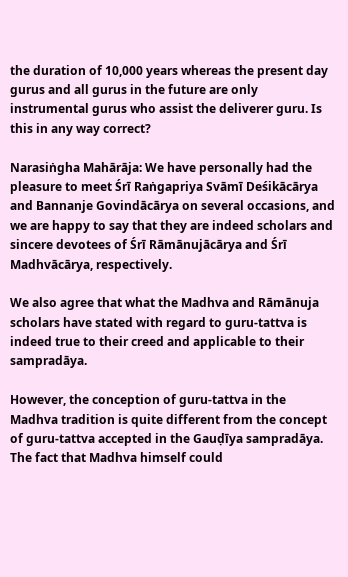the duration of 10,000 years whereas the present day gurus and all gurus in the future are only instrumental gurus who assist the deliverer guru. Is this in any way correct?

Narasiṅgha Mahārāja: We have personally had the pleasure to meet Śrī Raṅgapriya Svāmī Deśikācārya and Bannanje Govindācārya on several occasions, and we are happy to say that they are indeed scholars and sincere devotees of Śrī Rāmānujācārya and Śrī Madhvācārya, respectively.

We also agree that what the Madhva and Rāmānuja scholars have stated with regard to guru-tattva is indeed true to their creed and applicable to their sampradāya.

However, the conception of guru-tattva in the Madhva tradition is quite different from the concept of guru-tattva accepted in the Gauḍīya sampradāya. The fact that Madhva himself could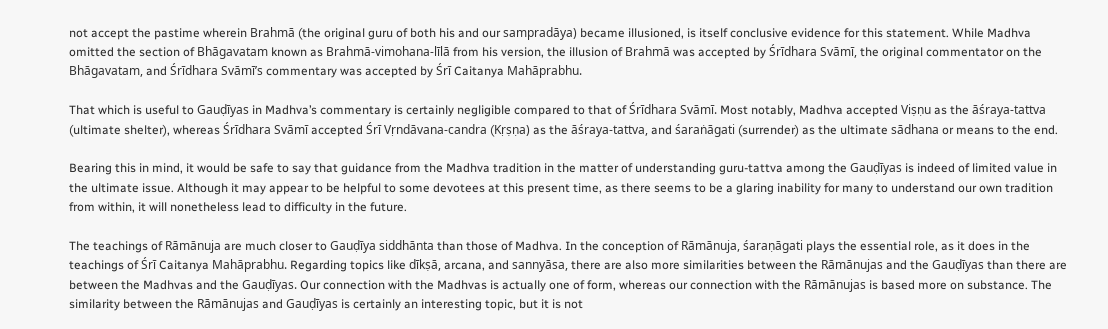not accept the pastime wherein Brahmā (the original guru of both his and our sampradāya) became illusioned, is itself conclusive evidence for this statement. While Madhva omitted the section of Bhāgavatam known as Brahmā-vimohana-līlā from his version, the illusion of Brahmā was accepted by Śrīdhara Svāmī, the original commentator on the Bhāgavatam, and Śrīdhara Svāmī’s commentary was accepted by Śrī Caitanya Mahāprabhu.

That which is useful to Gauḍīyas in Madhva’s commentary is certainly negligible compared to that of Śrīdhara Svāmī. Most notably, Madhva accepted Viṣṇu as the āśraya-tattva (ultimate shelter), whereas Śrīdhara Svāmī accepted Śrī Vṛndāvana-candra (Kṛṣṇa) as the āśraya-tattva, and śaraṅāgati (surrender) as the ultimate sādhana or means to the end.

Bearing this in mind, it would be safe to say that guidance from the Madhva tradition in the matter of understanding guru-tattva among the Gauḍīyas is indeed of limited value in the ultimate issue. Although it may appear to be helpful to some devotees at this present time, as there seems to be a glaring inability for many to understand our own tradition from within, it will nonetheless lead to difficulty in the future.

The teachings of Rāmānuja are much closer to Gauḍīya siddhānta than those of Madhva. In the conception of Rāmānuja, śaraṇāgati plays the essential role, as it does in the teachings of Śrī Caitanya Mahāprabhu. Regarding topics like dīkṣā, arcana, and sannyāsa, there are also more similarities between the Rāmānujas and the Gauḍīyas than there are between the Madhvas and the Gauḍīyas. Our connection with the Madhvas is actually one of form, whereas our connection with the Rāmānujas is based more on substance. The similarity between the Rāmānujas and Gauḍīyas is certainly an interesting topic, but it is not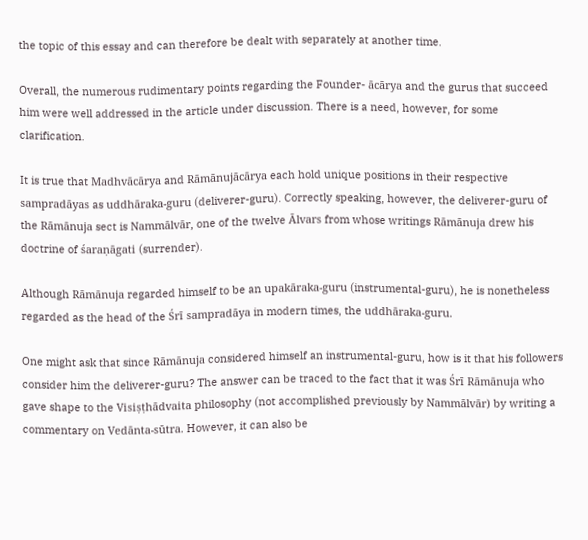the topic of this essay and can therefore be dealt with separately at another time.

Overall, the numerous rudimentary points regarding the Founder- ācārya and the gurus that succeed him were well addressed in the article under discussion. There is a need, however, for some clarification.

It is true that Madhvācārya and Rāmānujācārya each hold unique positions in their respective sampradāyas as uddhāraka-guru (deliverer-guru). Correctly speaking, however, the deliverer-guru of the Rāmānuja sect is Nammālvār, one of the twelve Ālvars from whose writings Rāmānuja drew his doctrine of śaraṇāgati (surrender).

Although Rāmānuja regarded himself to be an upakāraka-guru (instrumental-guru), he is nonetheless regarded as the head of the Śrī sampradāya in modern times, the uddhāraka-guru.

One might ask that since Rāmānuja considered himself an instrumental-guru, how is it that his followers consider him the deliverer-guru? The answer can be traced to the fact that it was Śrī Rāmānuja who gave shape to the Visiṣṭhādvaita philosophy (not accomplished previously by Nammālvār) by writing a commentary on Vedānta-sūtra. However, it can also be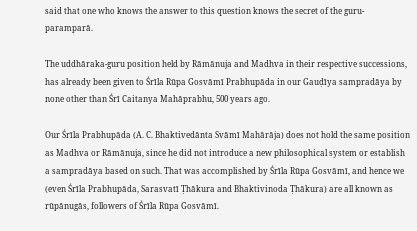said that one who knows the answer to this question knows the secret of the guru-paramparā.

The uddhāraka-guru position held by Rāmānuja and Madhva in their respective successions, has already been given to Śrīla Rūpa Gosvāmī Prabhupāda in our Gauḍīya sampradāya by none other than Śrī Caitanya Mahāprabhu, 500 years ago.

Our Śrīla Prabhupāda (A. C. Bhaktivedānta Svāmī Mahārāja) does not hold the same position as Madhva or Rāmānuja, since he did not introduce a new philosophical system or establish a sampradāya based on such. That was accomplished by Śrīla Rūpa Gosvāmī, and hence we (even Śrīla Prabhupāda, Sarasvatī Ṭhākura and Bhaktivinoda Ṭhākura) are all known as rūpānugās, followers of Śrīla Rūpa Gosvāmī.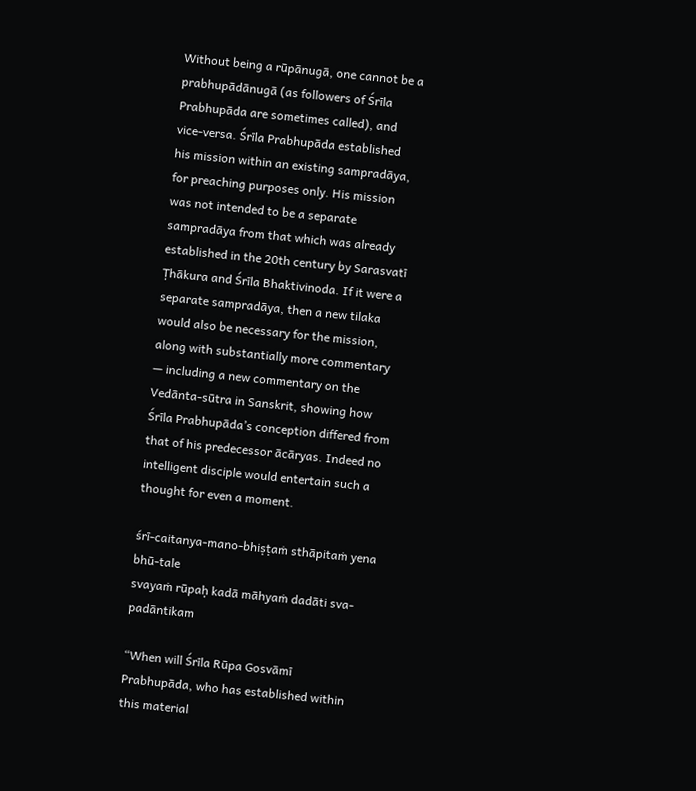Without being a rūpānugā, one cannot be a prabhupādānugā (as followers of Śrīla Prabhupāda are sometimes called), and vice-versa. Śrīla Prabhupāda established his mission within an existing sampradāya, for preaching purposes only. His mission was not intended to be a separate sampradāya from that which was already established in the 20th century by Sarasvatī Ṭhākura and Śrīla Bhaktivinoda. If it were a separate sampradāya, then a new tilaka would also be necessary for the mission, along with substantially more commentary — including a new commentary on the Vedānta-sūtra in Sanskrit, showing how Śrīla Prabhupāda’s conception differed from that of his predecessor ācāryas. Indeed no intelligent disciple would entertain such a thought for even a moment.

śrī-caitanya-mano-bhiṣṭaṁ sthāpitaṁ yena bhū-tale
svayaṁ rūpaḥ kadā māhyaṁ dadāti sva-padāntikam

“When will Śrīla Rūpa Gosvāmī Prabhupāda, who has established within this material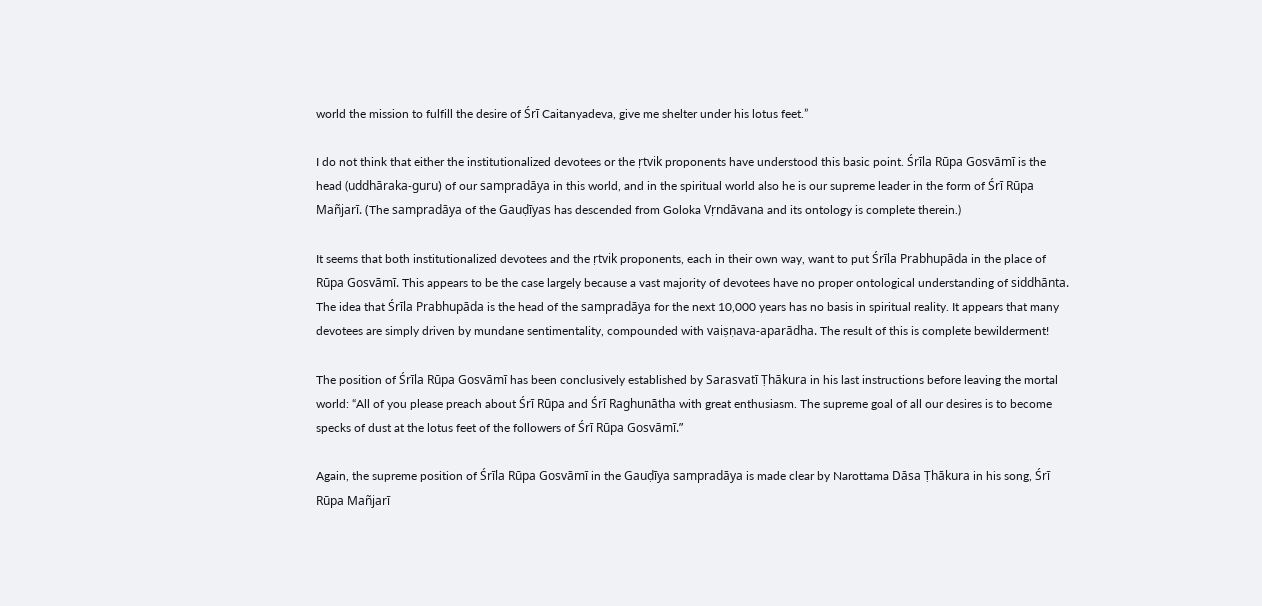world the mission to fulfill the desire of Śrī Caitanyadeva, give me shelter under his lotus feet.”

I do not think that either the institutionalized devotees or the ṛtvik proponents have understood this basic point. Śrīla Rūpa Gosvāmī is the head (uddhāraka-guru) of our sampradāya in this world, and in the spiritual world also he is our supreme leader in the form of Śrī Rūpa Mañjarī. (The sampradāya of the Gauḍīyas has descended from Goloka Vṛndāvana and its ontology is complete therein.)

It seems that both institutionalized devotees and the ṛtvik proponents, each in their own way, want to put Śrīla Prabhupāda in the place of Rūpa Gosvāmī. This appears to be the case largely because a vast majority of devotees have no proper ontological understanding of siddhānta. The idea that Śrīla Prabhupāda is the head of the sampradāya for the next 10,000 years has no basis in spiritual reality. It appears that many devotees are simply driven by mundane sentimentality, compounded with vaiṣṇava-aparādha. The result of this is complete bewilderment!

The position of Śrīla Rūpa Gosvāmī has been conclusively established by Sarasvatī Ṭhākura in his last instructions before leaving the mortal world: “All of you please preach about Śrī Rūpa and Śrī Raghunātha with great enthusiasm. The supreme goal of all our desires is to become specks of dust at the lotus feet of the followers of Śrī Rūpa Gosvāmī.”

Again, the supreme position of Śrīla Rūpa Gosvāmī in the Gauḍīya sampradāya is made clear by Narottama Dāsa Ṭhākura in his song, Śrī Rūpa Mañjarī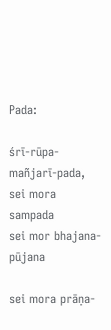Pada:

śrī-rūpa-mañjarī-pada,   sei mora sampada
sei mor bhajana-pūjana

sei mora prāṇa-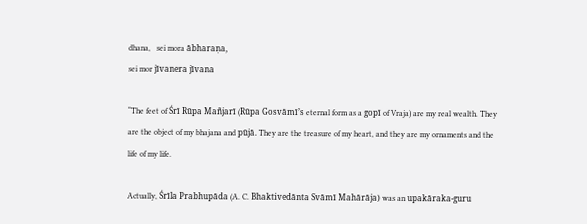dhana,   sei mora ābharaṇa,
sei mor jīvanera jīvana

“The feet of Śrī Rūpa Mañjarī (Rūpa Gosvāmī’s eternal form as a gopī of Vraja) are my real wealth. They are the object of my bhajana and pūjā. They are the treasure of my heart, and they are my ornaments and the life of my life.

Actually, Śrīla Prabhupāda (A. C. Bhaktivedānta Svāmī Mahārāja) was an upakāraka-guru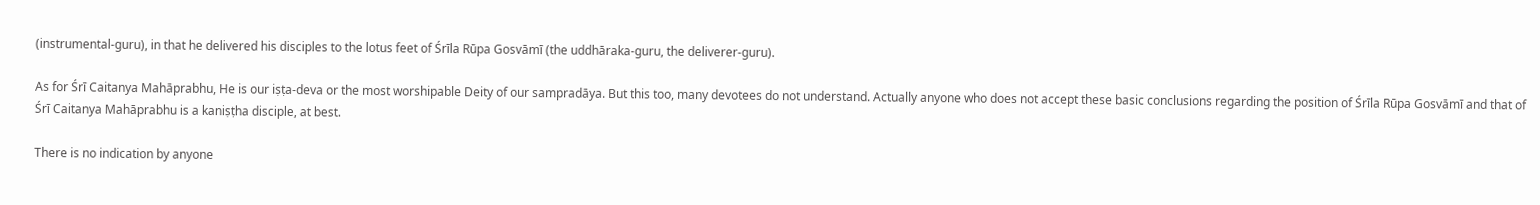(instrumental-guru), in that he delivered his disciples to the lotus feet of Śrīla Rūpa Gosvāmī (the uddhāraka-guru, the deliverer-guru).

As for Śrī Caitanya Mahāprabhu, He is our iṣṭa-deva or the most worshipable Deity of our sampradāya. But this too, many devotees do not understand. Actually anyone who does not accept these basic conclusions regarding the position of Śrīla Rūpa Gosvāmī and that of Śrī Caitanya Mahāprabhu is a kaniṣṭha disciple, at best.

There is no indication by anyone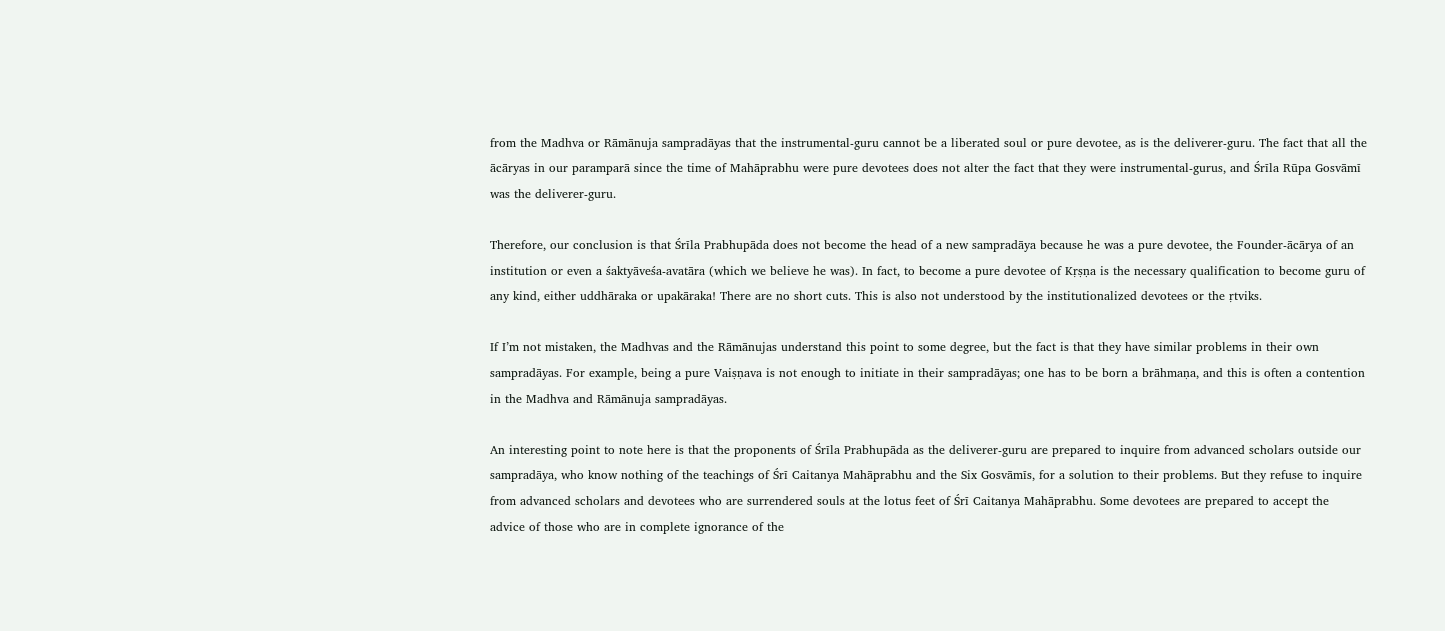from the Madhva or Rāmānuja sampradāyas that the instrumental-guru cannot be a liberated soul or pure devotee, as is the deliverer-guru. The fact that all the ācāryas in our paramparā since the time of Mahāprabhu were pure devotees does not alter the fact that they were instrumental-gurus, and Śrīla Rūpa Gosvāmī was the deliverer-guru.

Therefore, our conclusion is that Śrīla Prabhupāda does not become the head of a new sampradāya because he was a pure devotee, the Founder-ācārya of an institution or even a śaktyāveśa-avatāra (which we believe he was). In fact, to become a pure devotee of Kṛṣṇa is the necessary qualification to become guru of any kind, either uddhāraka or upakāraka! There are no short cuts. This is also not understood by the institutionalized devotees or the ṛtviks.

If I’m not mistaken, the Madhvas and the Rāmānujas understand this point to some degree, but the fact is that they have similar problems in their own sampradāyas. For example, being a pure Vaiṣṇava is not enough to initiate in their sampradāyas; one has to be born a brāhmaṇa, and this is often a contention in the Madhva and Rāmānuja sampradāyas.

An interesting point to note here is that the proponents of Śrīla Prabhupāda as the deliverer-guru are prepared to inquire from advanced scholars outside our sampradāya, who know nothing of the teachings of Śrī Caitanya Mahāprabhu and the Six Gosvāmīs, for a solution to their problems. But they refuse to inquire from advanced scholars and devotees who are surrendered souls at the lotus feet of Śrī Caitanya Mahāprabhu. Some devotees are prepared to accept the advice of those who are in complete ignorance of the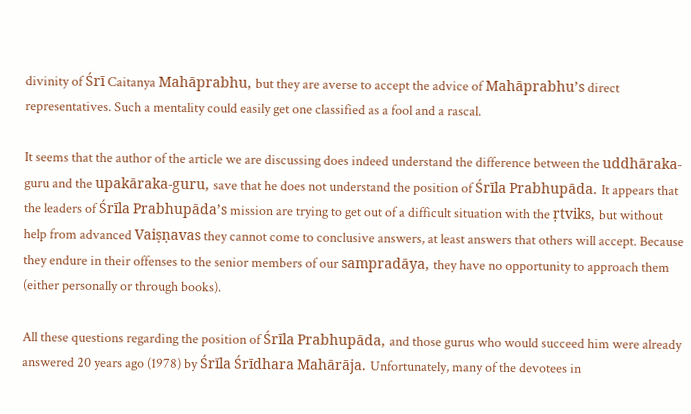divinity of Śrī Caitanya Mahāprabhu, but they are averse to accept the advice of Mahāprabhu’s direct representatives. Such a mentality could easily get one classified as a fool and a rascal.

It seems that the author of the article we are discussing does indeed understand the difference between the uddhāraka-guru and the upakāraka-guru, save that he does not understand the position of Śrīla Prabhupāda. It appears that the leaders of Śrīla Prabhupāda’s mission are trying to get out of a difficult situation with the ṛtviks, but without help from advanced Vaiṣṇavas they cannot come to conclusive answers, at least answers that others will accept. Because they endure in their offenses to the senior members of our sampradāya, they have no opportunity to approach them (either personally or through books).

All these questions regarding the position of Śrīla Prabhupāda, and those gurus who would succeed him were already answered 20 years ago (1978) by Śrīla Śrīdhara Mahārāja. Unfortunately, many of the devotees in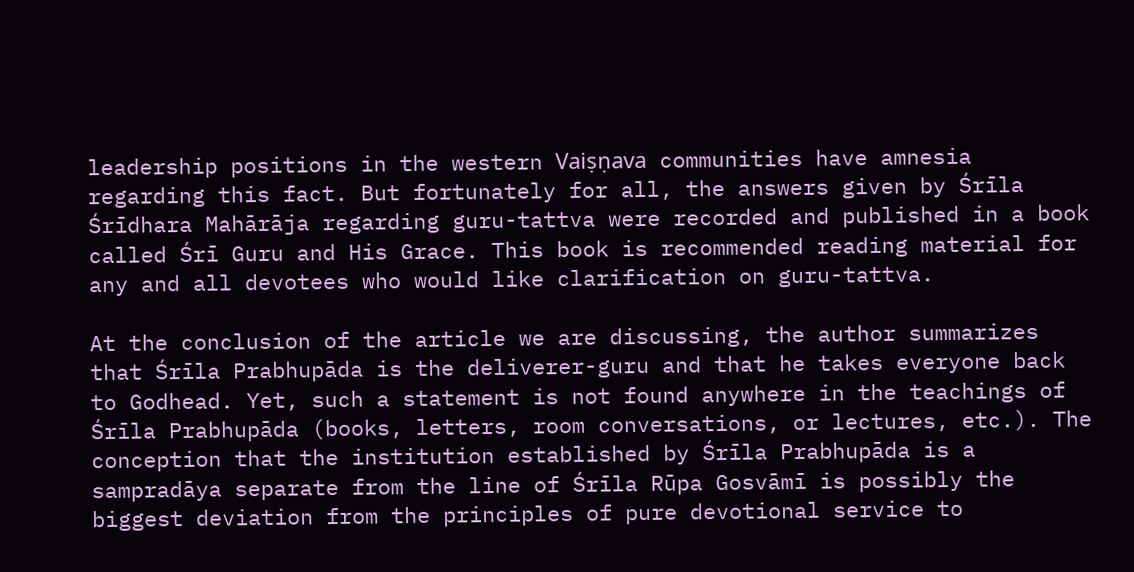leadership positions in the western Vaiṣṇava communities have amnesia regarding this fact. But fortunately for all, the answers given by Śrīla Śrīdhara Mahārāja regarding guru-tattva were recorded and published in a book called Śrī Guru and His Grace. This book is recommended reading material for any and all devotees who would like clarification on guru-tattva.

At the conclusion of the article we are discussing, the author summarizes that Śrīla Prabhupāda is the deliverer-guru and that he takes everyone back to Godhead. Yet, such a statement is not found anywhere in the teachings of Śrīla Prabhupāda (books, letters, room conversations, or lectures, etc.). The conception that the institution established by Śrīla Prabhupāda is a sampradāya separate from the line of Śrīla Rūpa Gosvāmī is possibly the biggest deviation from the principles of pure devotional service to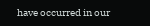have occurred in our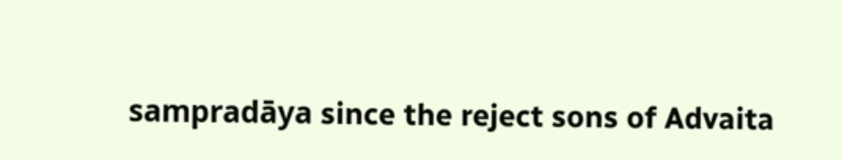sampradāya since the reject sons of Advaita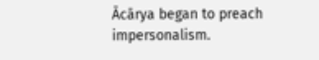Ācārya began to preach impersonalism.